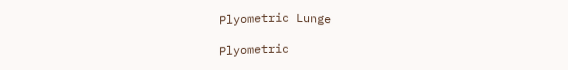Plyometric Lunge

Plyometric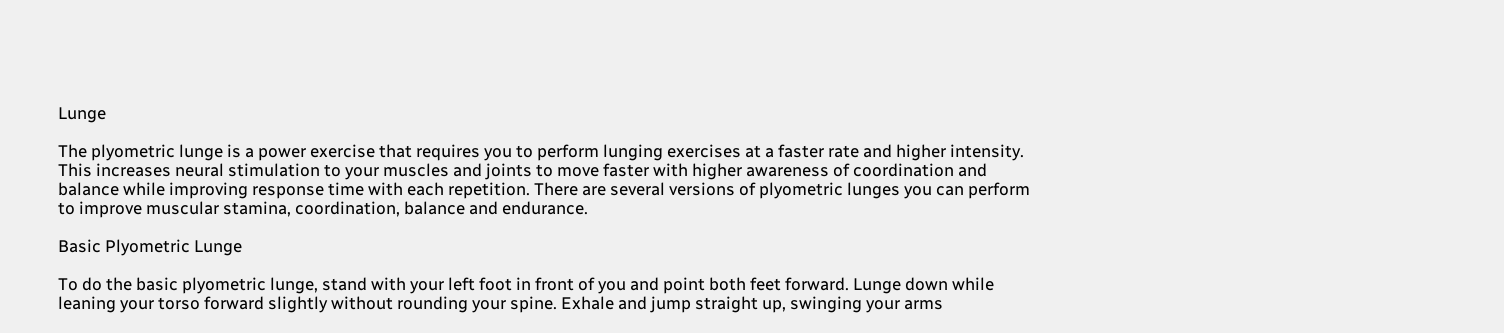Lunge

The plyometric lunge is a power exercise that requires you to perform lunging exercises at a faster rate and higher intensity. This increases neural stimulation to your muscles and joints to move faster with higher awareness of coordination and balance while improving response time with each repetition. There are several versions of plyometric lunges you can perform to improve muscular stamina, coordination, balance and endurance.

Basic Plyometric Lunge

To do the basic plyometric lunge, stand with your left foot in front of you and point both feet forward. Lunge down while leaning your torso forward slightly without rounding your spine. Exhale and jump straight up, swinging your arms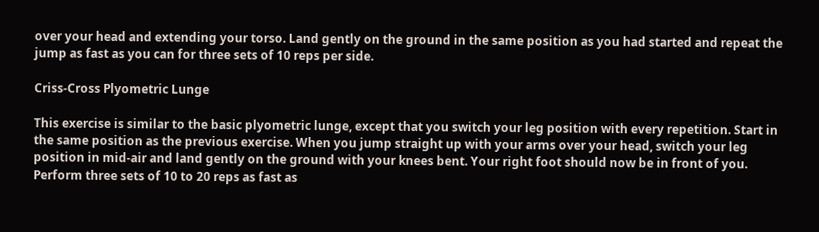over your head and extending your torso. Land gently on the ground in the same position as you had started and repeat the jump as fast as you can for three sets of 10 reps per side.

Criss-Cross Plyometric Lunge

This exercise is similar to the basic plyometric lunge, except that you switch your leg position with every repetition. Start in the same position as the previous exercise. When you jump straight up with your arms over your head, switch your leg position in mid-air and land gently on the ground with your knees bent. Your right foot should now be in front of you. Perform three sets of 10 to 20 reps as fast as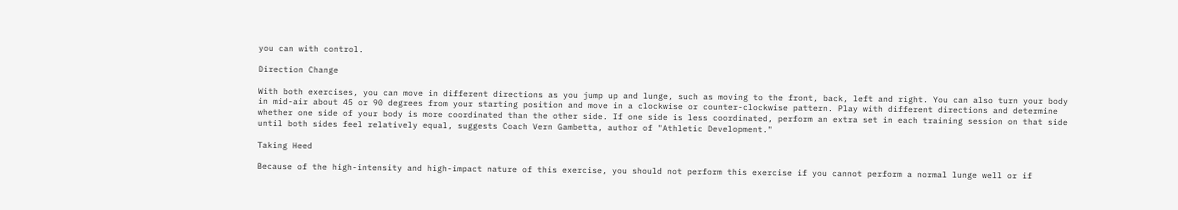you can with control.

Direction Change

With both exercises, you can move in different directions as you jump up and lunge, such as moving to the front, back, left and right. You can also turn your body in mid-air about 45 or 90 degrees from your starting position and move in a clockwise or counter-clockwise pattern. Play with different directions and determine whether one side of your body is more coordinated than the other side. If one side is less coordinated, perform an extra set in each training session on that side until both sides feel relatively equal, suggests Coach Vern Gambetta, author of "Athletic Development."

Taking Heed

Because of the high-intensity and high-impact nature of this exercise, you should not perform this exercise if you cannot perform a normal lunge well or if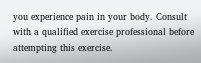you experience pain in your body. Consult with a qualified exercise professional before attempting this exercise.